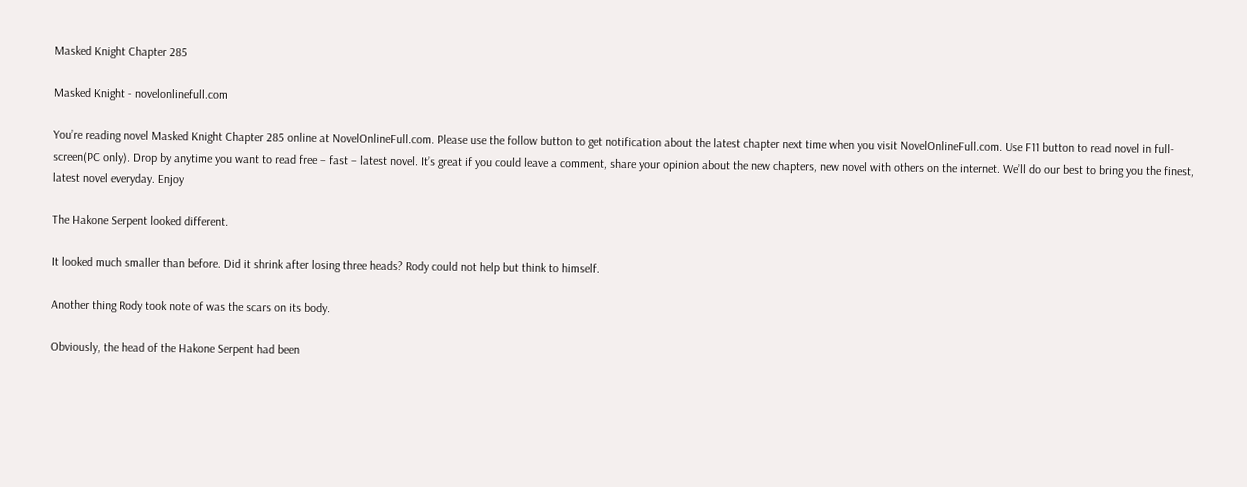Masked Knight Chapter 285

Masked Knight - novelonlinefull.com

You’re reading novel Masked Knight Chapter 285 online at NovelOnlineFull.com. Please use the follow button to get notification about the latest chapter next time when you visit NovelOnlineFull.com. Use F11 button to read novel in full-screen(PC only). Drop by anytime you want to read free – fast – latest novel. It’s great if you could leave a comment, share your opinion about the new chapters, new novel with others on the internet. We’ll do our best to bring you the finest, latest novel everyday. Enjoy

The Hakone Serpent looked different.

It looked much smaller than before. Did it shrink after losing three heads? Rody could not help but think to himself.

Another thing Rody took note of was the scars on its body.

Obviously, the head of the Hakone Serpent had been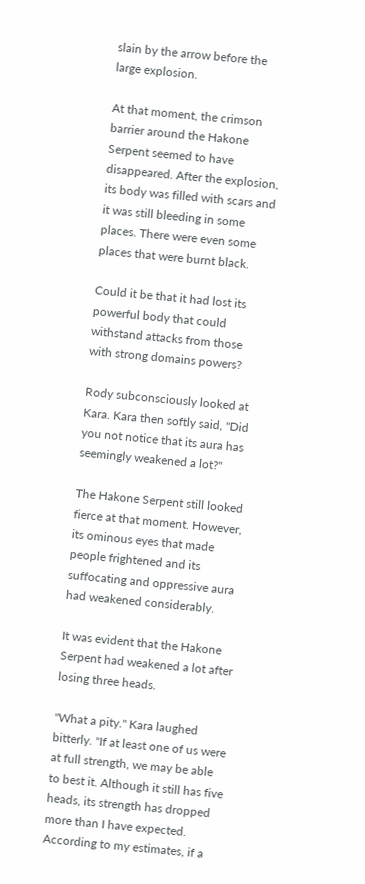slain by the arrow before the large explosion.

At that moment, the crimson barrier around the Hakone Serpent seemed to have disappeared. After the explosion, its body was filled with scars and it was still bleeding in some places. There were even some places that were burnt black.

Could it be that it had lost its powerful body that could withstand attacks from those with strong domains powers?

Rody subconsciously looked at Kara. Kara then softly said, "Did you not notice that its aura has seemingly weakened a lot?"

The Hakone Serpent still looked fierce at that moment. However, its ominous eyes that made people frightened and its suffocating and oppressive aura had weakened considerably.

It was evident that the Hakone Serpent had weakened a lot after losing three heads.

"What a pity." Kara laughed bitterly. "If at least one of us were at full strength, we may be able to best it. Although it still has five heads, its strength has dropped more than I have expected. According to my estimates, if a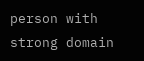person with strong domain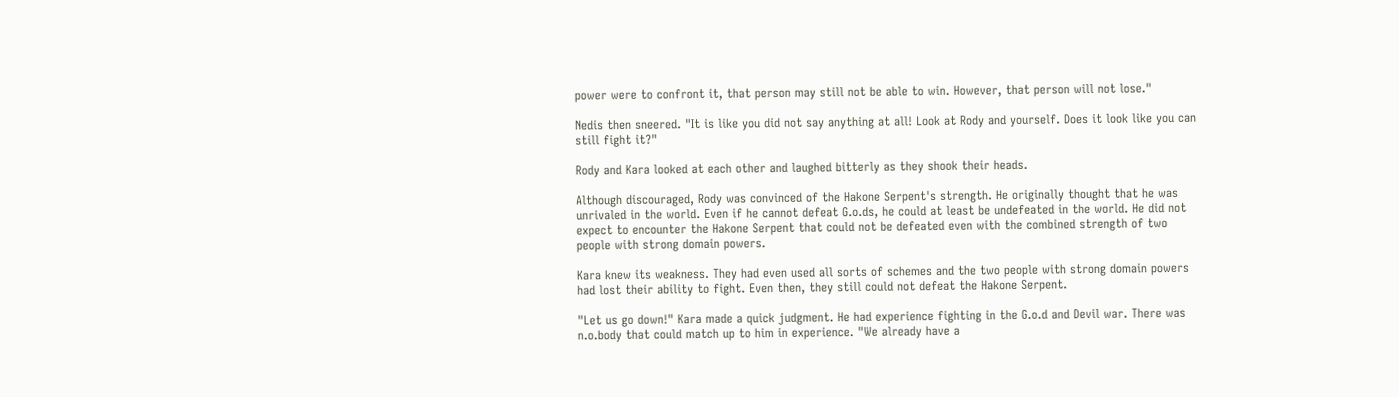power were to confront it, that person may still not be able to win. However, that person will not lose."

Nedis then sneered. "It is like you did not say anything at all! Look at Rody and yourself. Does it look like you can still fight it?"

Rody and Kara looked at each other and laughed bitterly as they shook their heads.

Although discouraged, Rody was convinced of the Hakone Serpent's strength. He originally thought that he was unrivaled in the world. Even if he cannot defeat G.o.ds, he could at least be undefeated in the world. He did not expect to encounter the Hakone Serpent that could not be defeated even with the combined strength of two people with strong domain powers.

Kara knew its weakness. They had even used all sorts of schemes and the two people with strong domain powers had lost their ability to fight. Even then, they still could not defeat the Hakone Serpent.

"Let us go down!" Kara made a quick judgment. He had experience fighting in the G.o.d and Devil war. There was n.o.body that could match up to him in experience. "We already have a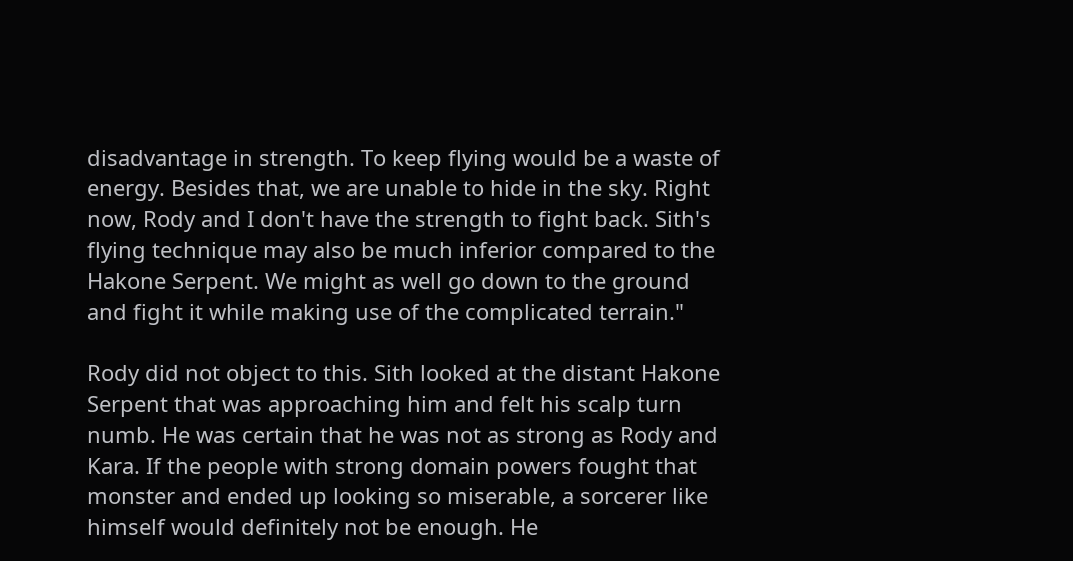disadvantage in strength. To keep flying would be a waste of energy. Besides that, we are unable to hide in the sky. Right now, Rody and I don't have the strength to fight back. Sith's flying technique may also be much inferior compared to the Hakone Serpent. We might as well go down to the ground and fight it while making use of the complicated terrain."

Rody did not object to this. Sith looked at the distant Hakone Serpent that was approaching him and felt his scalp turn numb. He was certain that he was not as strong as Rody and Kara. If the people with strong domain powers fought that monster and ended up looking so miserable, a sorcerer like himself would definitely not be enough. He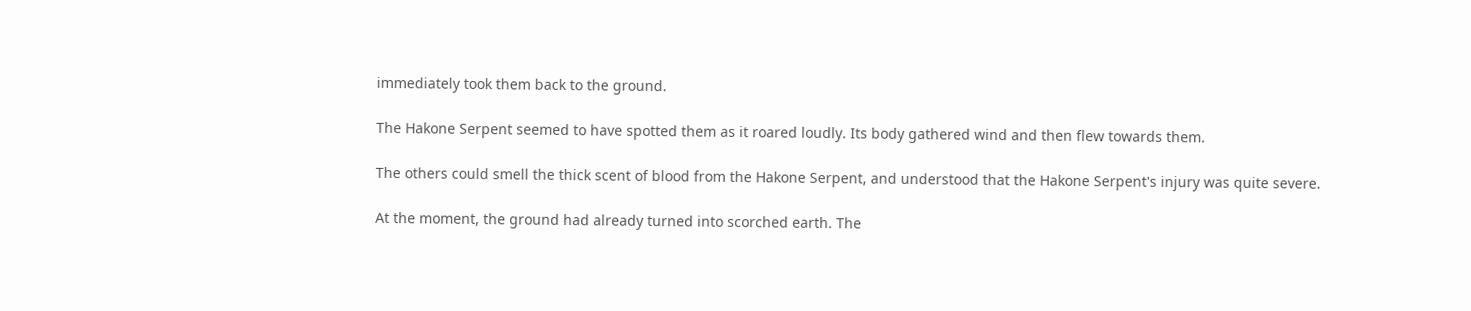immediately took them back to the ground.

The Hakone Serpent seemed to have spotted them as it roared loudly. Its body gathered wind and then flew towards them.

The others could smell the thick scent of blood from the Hakone Serpent, and understood that the Hakone Serpent's injury was quite severe.

At the moment, the ground had already turned into scorched earth. The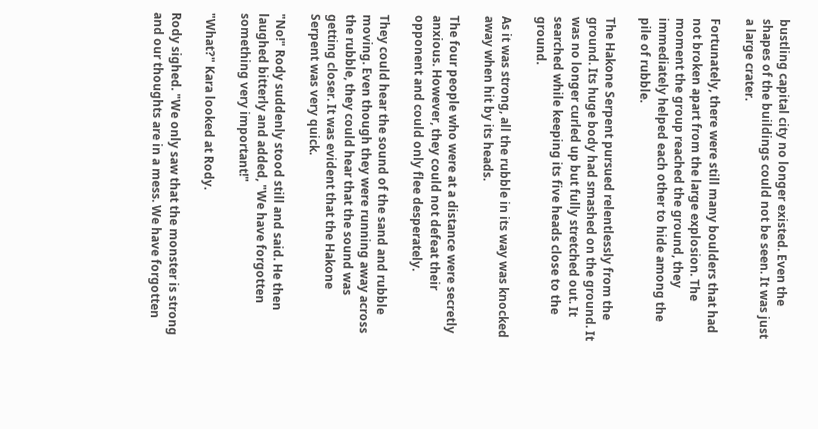bustling capital city no longer existed. Even the shapes of the buildings could not be seen. It was just a large crater.

Fortunately, there were still many boulders that had not broken apart from the large explosion. The moment the group reached the ground, they immediately helped each other to hide among the pile of rubble.

The Hakone Serpent pursued relentlessly from the ground. Its huge body had smashed on the ground. It was no longer curled up but fully stretched out. It searched while keeping its five heads close to the ground.

As it was strong, all the rubble in its way was knocked away when hit by its heads.

The four people who were at a distance were secretly anxious. However, they could not defeat their opponent and could only flee desperately.

They could hear the sound of the sand and rubble moving. Even though they were running away across the rubble, they could hear that the sound was getting closer. It was evident that the Hakone Serpent was very quick.

"No!" Rody suddenly stood still and said. He then laughed bitterly and added, "We have forgotten something very important!"

"What?" Kara looked at Rody.

Rody sighed. "We only saw that the monster is strong and our thoughts are in a mess. We have forgotten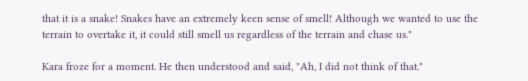that it is a snake! Snakes have an extremely keen sense of smell! Although we wanted to use the terrain to overtake it, it could still smell us regardless of the terrain and chase us."

Kara froze for a moment. He then understood and said, "Ah, I did not think of that."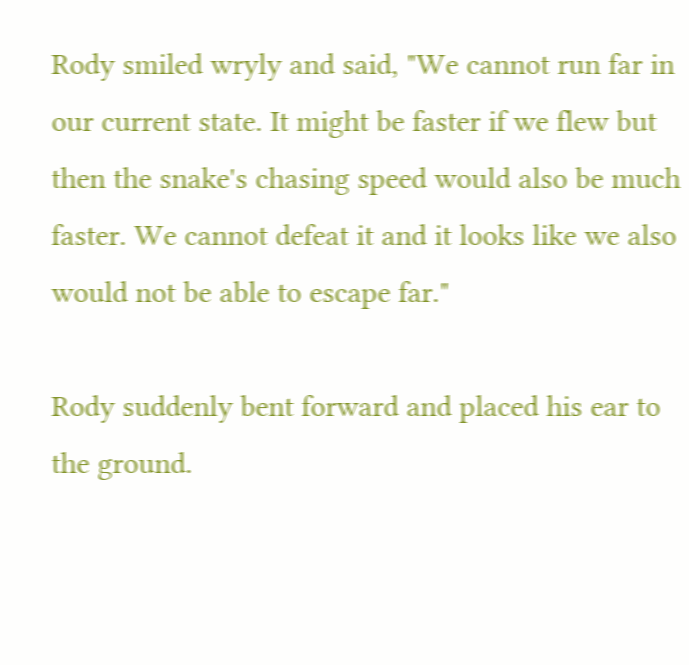Rody smiled wryly and said, "We cannot run far in our current state. It might be faster if we flew but then the snake's chasing speed would also be much faster. We cannot defeat it and it looks like we also would not be able to escape far."

Rody suddenly bent forward and placed his ear to the ground.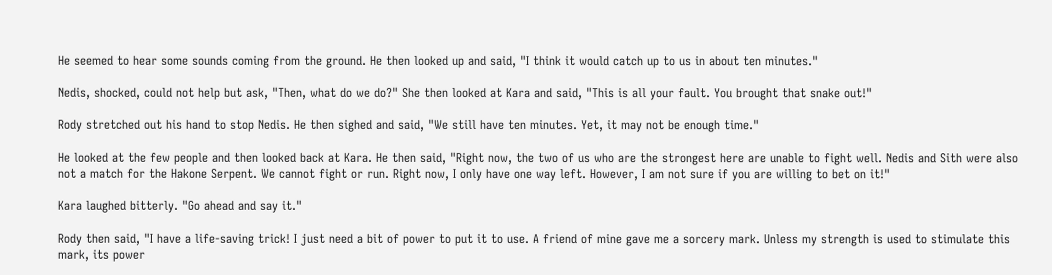He seemed to hear some sounds coming from the ground. He then looked up and said, "I think it would catch up to us in about ten minutes."

Nedis, shocked, could not help but ask, "Then, what do we do?" She then looked at Kara and said, "This is all your fault. You brought that snake out!"

Rody stretched out his hand to stop Nedis. He then sighed and said, "We still have ten minutes. Yet, it may not be enough time."

He looked at the few people and then looked back at Kara. He then said, "Right now, the two of us who are the strongest here are unable to fight well. Nedis and Sith were also not a match for the Hakone Serpent. We cannot fight or run. Right now, I only have one way left. However, I am not sure if you are willing to bet on it!"

Kara laughed bitterly. "Go ahead and say it."

Rody then said, "I have a life-saving trick! I just need a bit of power to put it to use. A friend of mine gave me a sorcery mark. Unless my strength is used to stimulate this mark, its power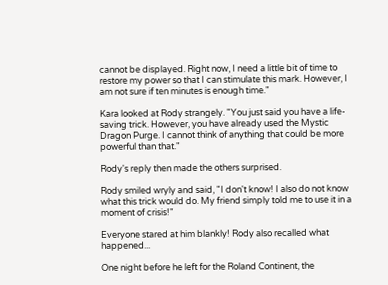cannot be displayed. Right now, I need a little bit of time to restore my power so that I can stimulate this mark. However, I am not sure if ten minutes is enough time."

Kara looked at Rody strangely. "You just said you have a life-saving trick. However, you have already used the Mystic Dragon Purge. I cannot think of anything that could be more powerful than that."

Rody's reply then made the others surprised.

Rody smiled wryly and said, "I don't know! I also do not know what this trick would do. My friend simply told me to use it in a moment of crisis!"

Everyone stared at him blankly! Rody also recalled what happened...

One night before he left for the Roland Continent, the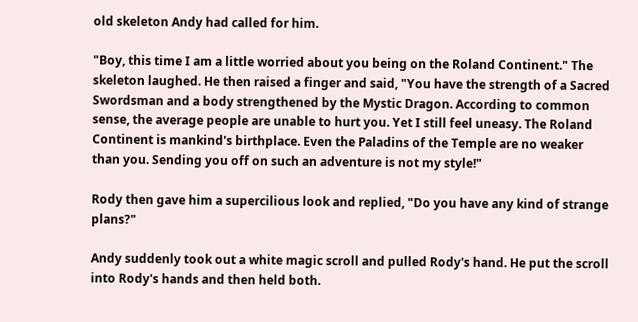old skeleton Andy had called for him.

"Boy, this time I am a little worried about you being on the Roland Continent." The skeleton laughed. He then raised a finger and said, "You have the strength of a Sacred Swordsman and a body strengthened by the Mystic Dragon. According to common sense, the average people are unable to hurt you. Yet I still feel uneasy. The Roland Continent is mankind's birthplace. Even the Paladins of the Temple are no weaker than you. Sending you off on such an adventure is not my style!"

Rody then gave him a supercilious look and replied, "Do you have any kind of strange plans?"

Andy suddenly took out a white magic scroll and pulled Rody's hand. He put the scroll into Rody's hands and then held both.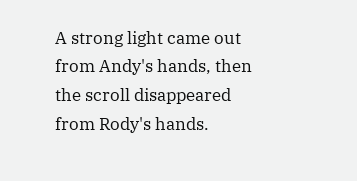A strong light came out from Andy's hands, then the scroll disappeared from Rody's hands.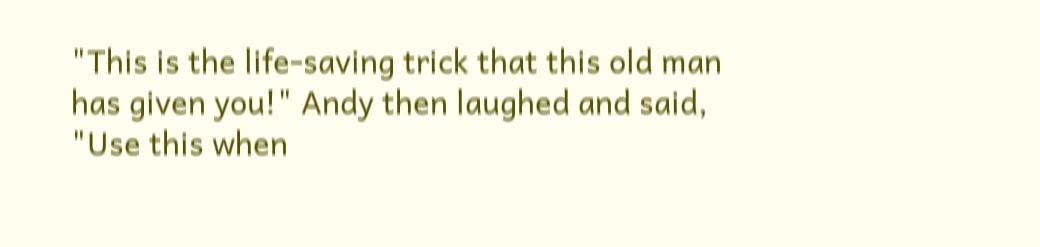"This is the life-saving trick that this old man has given you!" Andy then laughed and said, "Use this when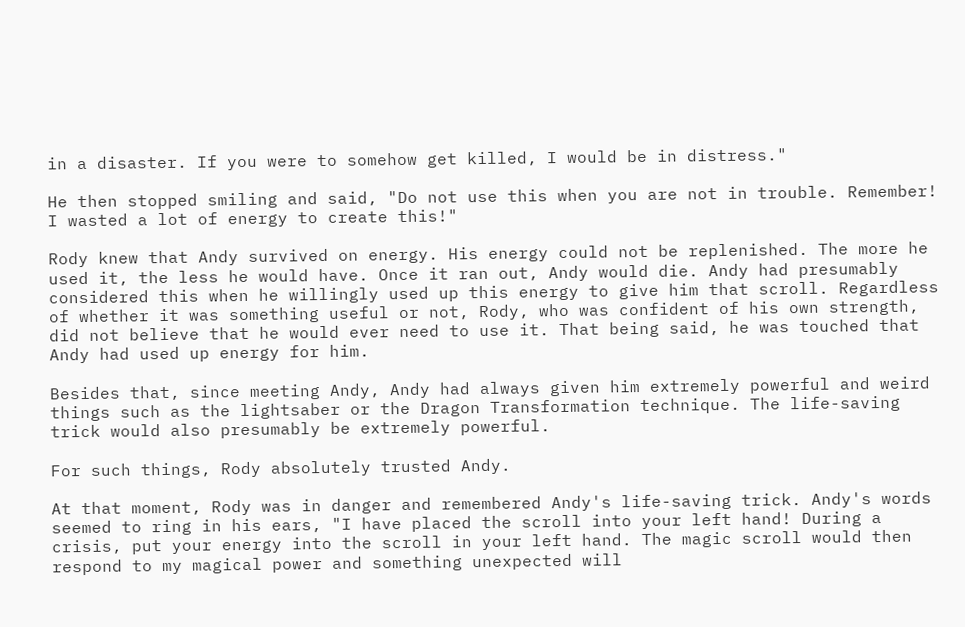in a disaster. If you were to somehow get killed, I would be in distress."

He then stopped smiling and said, "Do not use this when you are not in trouble. Remember! I wasted a lot of energy to create this!"

Rody knew that Andy survived on energy. His energy could not be replenished. The more he used it, the less he would have. Once it ran out, Andy would die. Andy had presumably considered this when he willingly used up this energy to give him that scroll. Regardless of whether it was something useful or not, Rody, who was confident of his own strength, did not believe that he would ever need to use it. That being said, he was touched that Andy had used up energy for him.

Besides that, since meeting Andy, Andy had always given him extremely powerful and weird things such as the lightsaber or the Dragon Transformation technique. The life-saving trick would also presumably be extremely powerful.

For such things, Rody absolutely trusted Andy.

At that moment, Rody was in danger and remembered Andy's life-saving trick. Andy's words seemed to ring in his ears, "I have placed the scroll into your left hand! During a crisis, put your energy into the scroll in your left hand. The magic scroll would then respond to my magical power and something unexpected will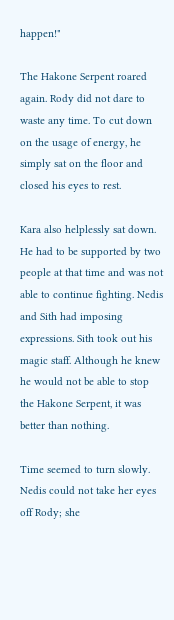happen!"

The Hakone Serpent roared again. Rody did not dare to waste any time. To cut down on the usage of energy, he simply sat on the floor and closed his eyes to rest.

Kara also helplessly sat down. He had to be supported by two people at that time and was not able to continue fighting. Nedis and Sith had imposing expressions. Sith took out his magic staff. Although he knew he would not be able to stop the Hakone Serpent, it was better than nothing.

Time seemed to turn slowly. Nedis could not take her eyes off Rody; she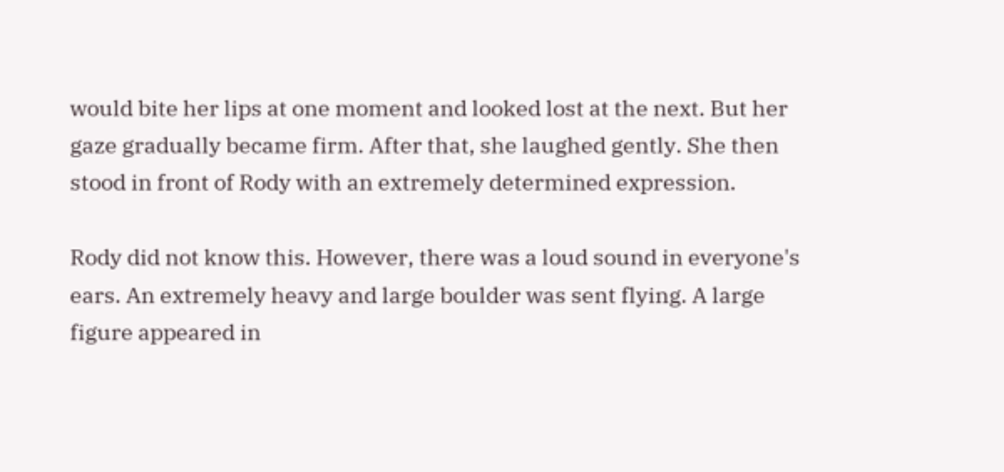would bite her lips at one moment and looked lost at the next. But her gaze gradually became firm. After that, she laughed gently. She then stood in front of Rody with an extremely determined expression.

Rody did not know this. However, there was a loud sound in everyone's ears. An extremely heavy and large boulder was sent flying. A large figure appeared in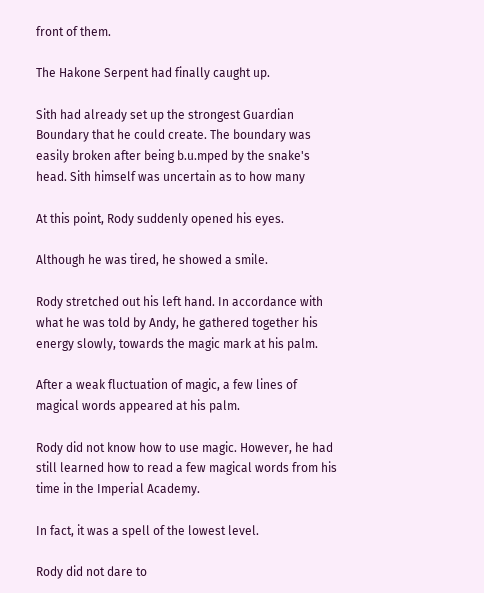front of them.

The Hakone Serpent had finally caught up.

Sith had already set up the strongest Guardian Boundary that he could create. The boundary was easily broken after being b.u.mped by the snake's head. Sith himself was uncertain as to how many

At this point, Rody suddenly opened his eyes.

Although he was tired, he showed a smile.

Rody stretched out his left hand. In accordance with what he was told by Andy, he gathered together his energy slowly, towards the magic mark at his palm.

After a weak fluctuation of magic, a few lines of magical words appeared at his palm.

Rody did not know how to use magic. However, he had still learned how to read a few magical words from his time in the Imperial Academy.

In fact, it was a spell of the lowest level.

Rody did not dare to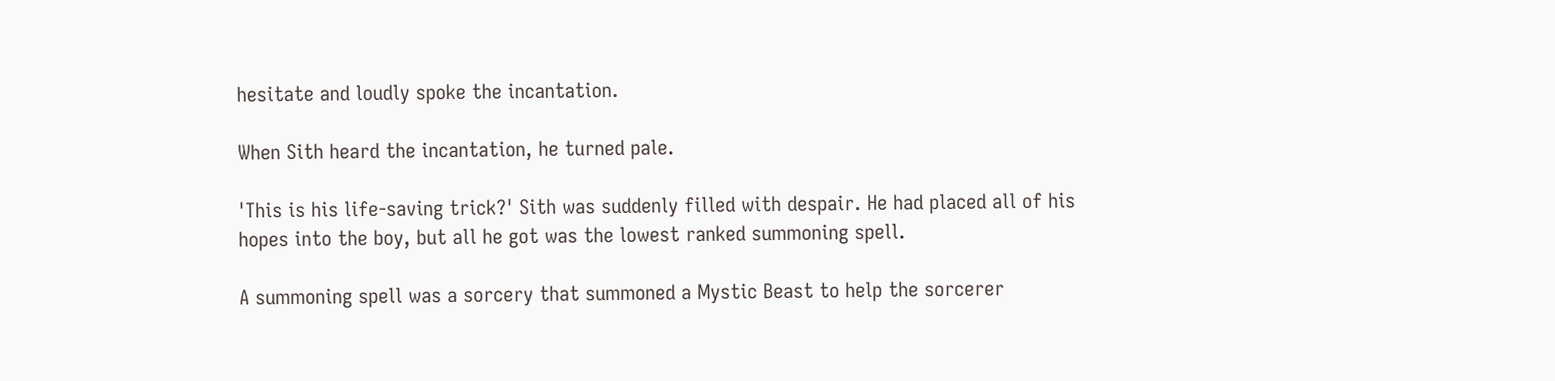hesitate and loudly spoke the incantation.

When Sith heard the incantation, he turned pale.

'This is his life-saving trick?' Sith was suddenly filled with despair. He had placed all of his hopes into the boy, but all he got was the lowest ranked summoning spell.

A summoning spell was a sorcery that summoned a Mystic Beast to help the sorcerer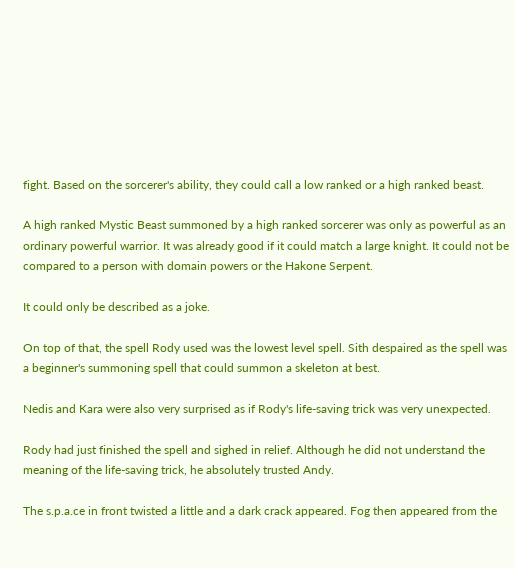fight. Based on the sorcerer's ability, they could call a low ranked or a high ranked beast.

A high ranked Mystic Beast summoned by a high ranked sorcerer was only as powerful as an ordinary powerful warrior. It was already good if it could match a large knight. It could not be compared to a person with domain powers or the Hakone Serpent.

It could only be described as a joke.

On top of that, the spell Rody used was the lowest level spell. Sith despaired as the spell was a beginner's summoning spell that could summon a skeleton at best.

Nedis and Kara were also very surprised as if Rody's life-saving trick was very unexpected.

Rody had just finished the spell and sighed in relief. Although he did not understand the meaning of the life-saving trick, he absolutely trusted Andy.

The s.p.a.ce in front twisted a little and a dark crack appeared. Fog then appeared from the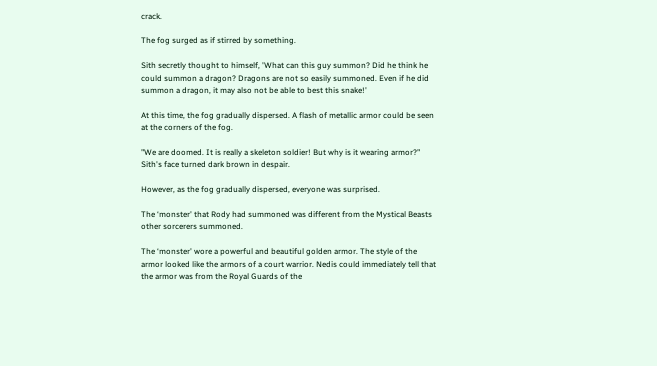crack.

The fog surged as if stirred by something.

Sith secretly thought to himself, 'What can this guy summon? Did he think he could summon a dragon? Dragons are not so easily summoned. Even if he did summon a dragon, it may also not be able to best this snake!'

At this time, the fog gradually dispersed. A flash of metallic armor could be seen at the corners of the fog.

"We are doomed. It is really a skeleton soldier! But why is it wearing armor?" Sith's face turned dark brown in despair.

However, as the fog gradually dispersed, everyone was surprised.

The ‘monster' that Rody had summoned was different from the Mystical Beasts other sorcerers summoned.

The ‘monster' wore a powerful and beautiful golden armor. The style of the armor looked like the armors of a court warrior. Nedis could immediately tell that the armor was from the Royal Guards of the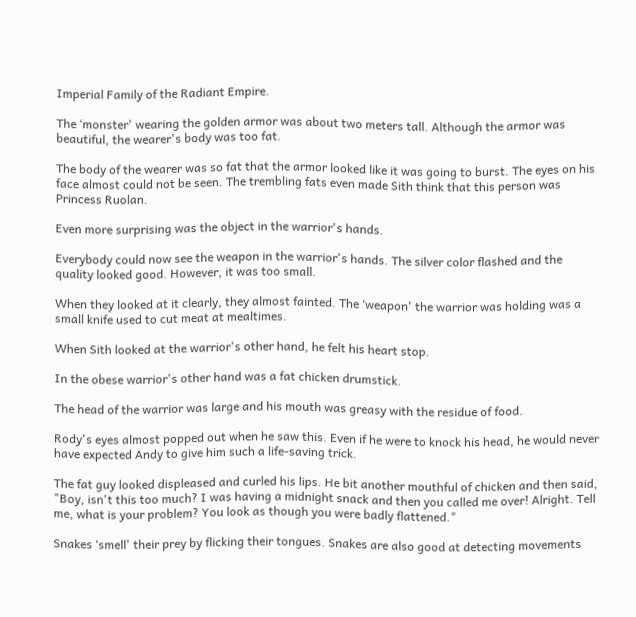Imperial Family of the Radiant Empire.

The ‘monster' wearing the golden armor was about two meters tall. Although the armor was beautiful, the wearer's body was too fat.

The body of the wearer was so fat that the armor looked like it was going to burst. The eyes on his face almost could not be seen. The trembling fats even made Sith think that this person was Princess Ruolan.

Even more surprising was the object in the warrior's hands.

Everybody could now see the weapon in the warrior's hands. The silver color flashed and the quality looked good. However, it was too small.

When they looked at it clearly, they almost fainted. The ‘weapon' the warrior was holding was a small knife used to cut meat at mealtimes.

When Sith looked at the warrior's other hand, he felt his heart stop.

In the obese warrior's other hand was a fat chicken drumstick.

The head of the warrior was large and his mouth was greasy with the residue of food.

Rody's eyes almost popped out when he saw this. Even if he were to knock his head, he would never have expected Andy to give him such a life-saving trick.

The fat guy looked displeased and curled his lips. He bit another mouthful of chicken and then said, "Boy, isn't this too much? I was having a midnight snack and then you called me over! Alright. Tell me, what is your problem? You look as though you were badly flattened."

Snakes ‘smell' their prey by flicking their tongues. Snakes are also good at detecting movements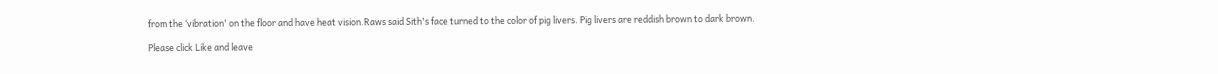from the ‘vibration' on the floor and have heat vision.Raws said Sith's face turned to the color of pig livers. Pig livers are reddish brown to dark brown.

Please click Like and leave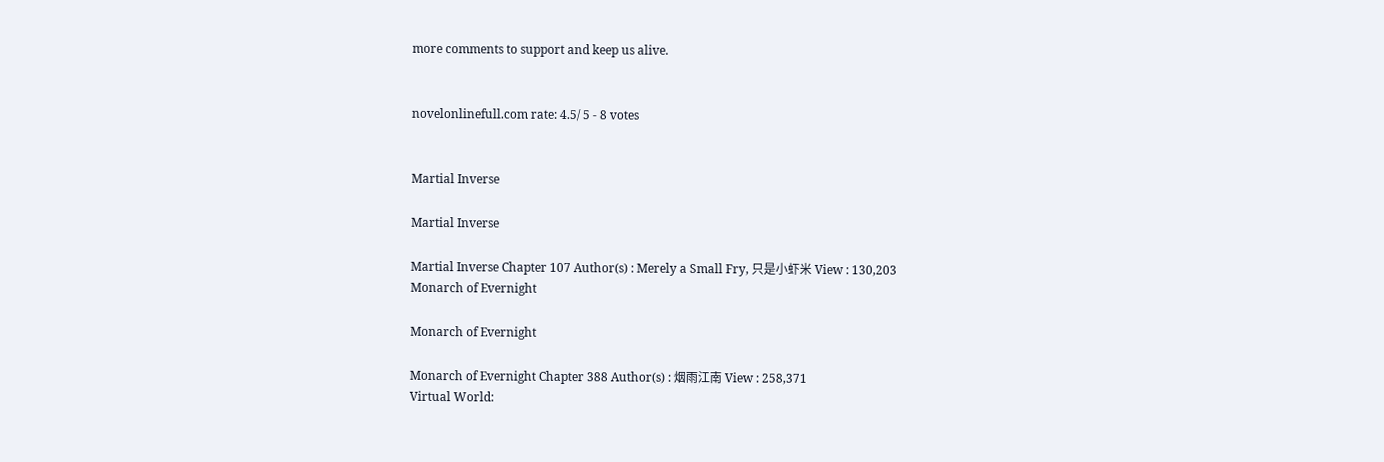more comments to support and keep us alive.


novelonlinefull.com rate: 4.5/ 5 - 8 votes


Martial Inverse

Martial Inverse

Martial Inverse Chapter 107 Author(s) : Merely a Small Fry, 只是小虾米 View : 130,203
Monarch of Evernight

Monarch of Evernight

Monarch of Evernight Chapter 388 Author(s) : 烟雨江南 View : 258,371
Virtual World: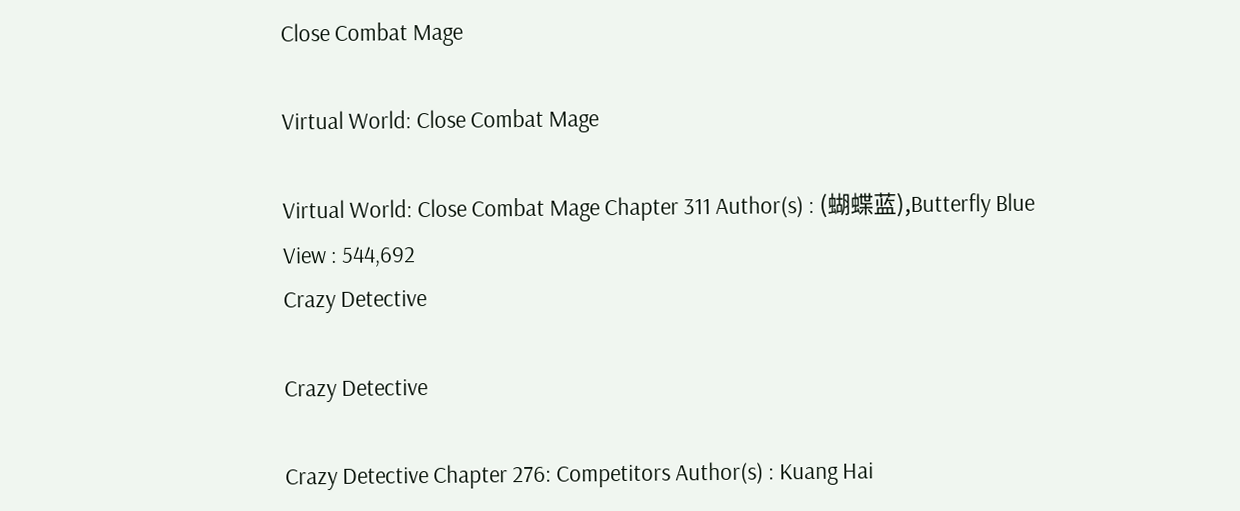Close Combat Mage

Virtual World: Close Combat Mage

Virtual World: Close Combat Mage Chapter 311 Author(s) : (蝴蝶蓝),Butterfly Blue View : 544,692
Crazy Detective

Crazy Detective

Crazy Detective Chapter 276: Competitors Author(s) : Kuang Hai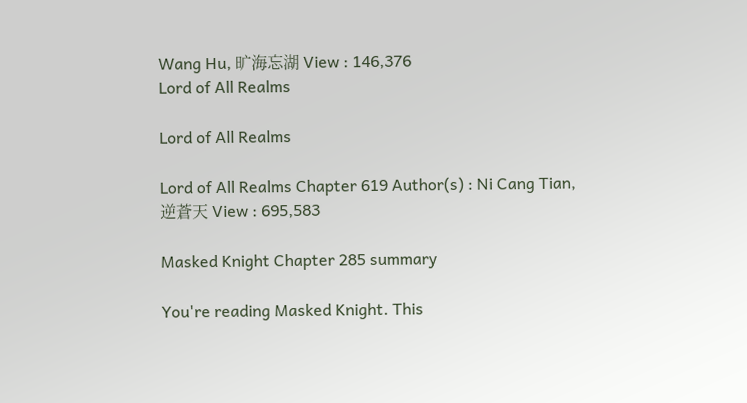Wang Hu, 旷海忘湖 View : 146,376
Lord of All Realms

Lord of All Realms

Lord of All Realms Chapter 619 Author(s) : Ni Cang Tian, 逆蒼天 View : 695,583

Masked Knight Chapter 285 summary

You're reading Masked Knight. This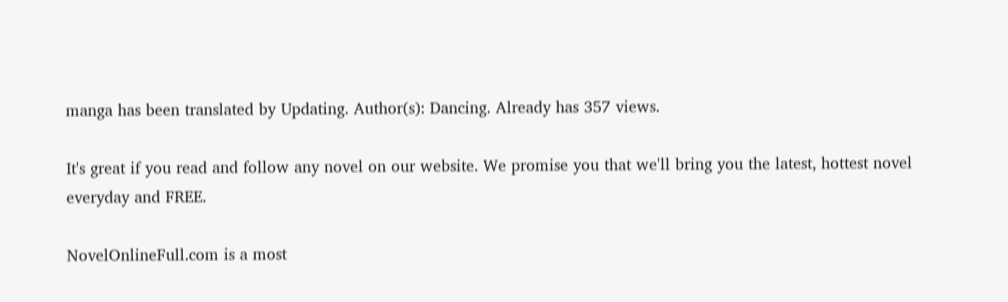manga has been translated by Updating. Author(s): Dancing. Already has 357 views.

It's great if you read and follow any novel on our website. We promise you that we'll bring you the latest, hottest novel everyday and FREE.

NovelOnlineFull.com is a most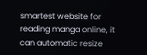smartest website for reading manga online, it can automatic resize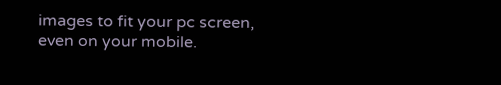images to fit your pc screen, even on your mobile.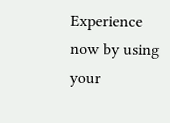Experience now by using your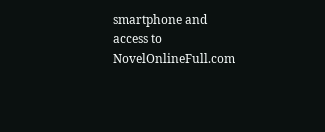smartphone and access to NovelOnlineFull.com